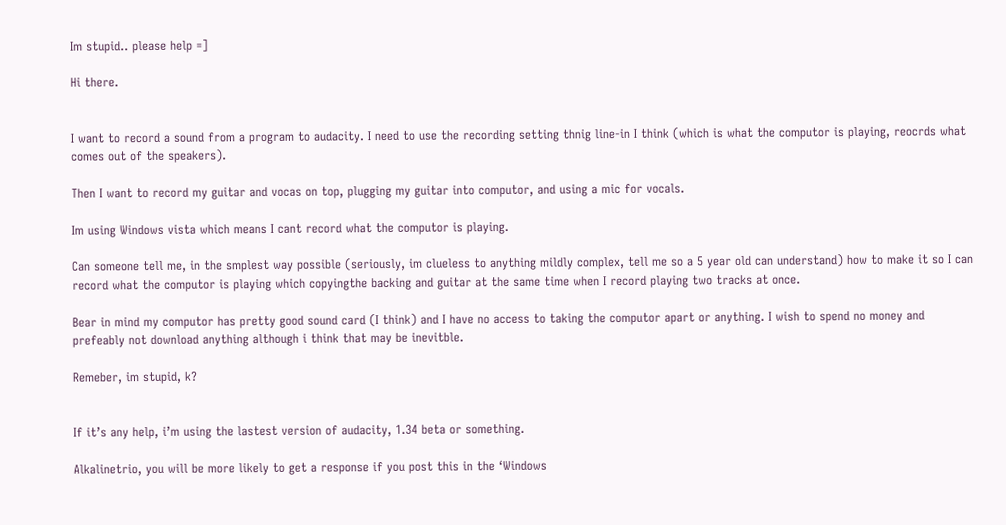Im stupid.. please help =]

Hi there.


I want to record a sound from a program to audacity. I need to use the recording setting thnig line-in I think (which is what the computor is playing, reocrds what comes out of the speakers).

Then I want to record my guitar and vocas on top, plugging my guitar into computor, and using a mic for vocals.

Im using Windows vista which means I cant record what the computor is playing.

Can someone tell me, in the smplest way possible (seriously, im clueless to anything mildly complex, tell me so a 5 year old can understand) how to make it so I can record what the computor is playing which copyingthe backing and guitar at the same time when I record playing two tracks at once.

Bear in mind my computor has pretty good sound card (I think) and I have no access to taking the computor apart or anything. I wish to spend no money and prefeably not download anything although i think that may be inevitble.

Remeber, im stupid, k?


If it’s any help, i’m using the lastest version of audacity, 1.34 beta or something.

Alkalinetrio, you will be more likely to get a response if you post this in the ‘Windows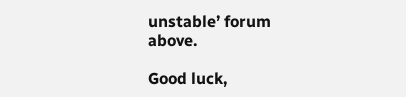unstable’ forum above.

Good luck,